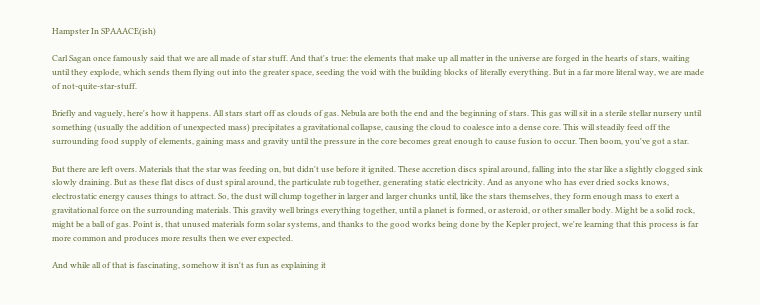Hampster In SPAAACE(ish)

Carl Sagan once famously said that we are all made of star stuff. And that's true: the elements that make up all matter in the universe are forged in the hearts of stars, waiting until they explode, which sends them flying out into the greater space, seeding the void with the building blocks of literally everything. But in a far more literal way, we are made of not-quite-star-stuff.

Briefly and vaguely, here's how it happens. All stars start off as clouds of gas. Nebula are both the end and the beginning of stars. This gas will sit in a sterile stellar nursery until something (usually the addition of unexpected mass) precipitates a gravitational collapse, causing the cloud to coalesce into a dense core. This will steadily feed off the surrounding food supply of elements, gaining mass and gravity until the pressure in the core becomes great enough to cause fusion to occur. Then boom, you've got a star.

But there are left overs. Materials that the star was feeding on, but didn't use before it ignited. These accretion discs spiral around, falling into the star like a slightly clogged sink slowly draining. But as these flat discs of dust spiral around, the particulate rub together, generating static electricity. And as anyone who has ever dried socks knows, electrostatic energy causes things to attract. So, the dust will clump together in larger and larger chunks until, like the stars themselves, they form enough mass to exert a gravitational force on the surrounding materials. This gravity well brings everything together, until a planet is formed, or asteroid, or other smaller body. Might be a solid rock, might be a ball of gas. Point is, that unused materials form solar systems, and thanks to the good works being done by the Kepler project, we're learning that this process is far more common and produces more results then we ever expected.

And while all of that is fascinating, somehow it isn't as fun as explaining it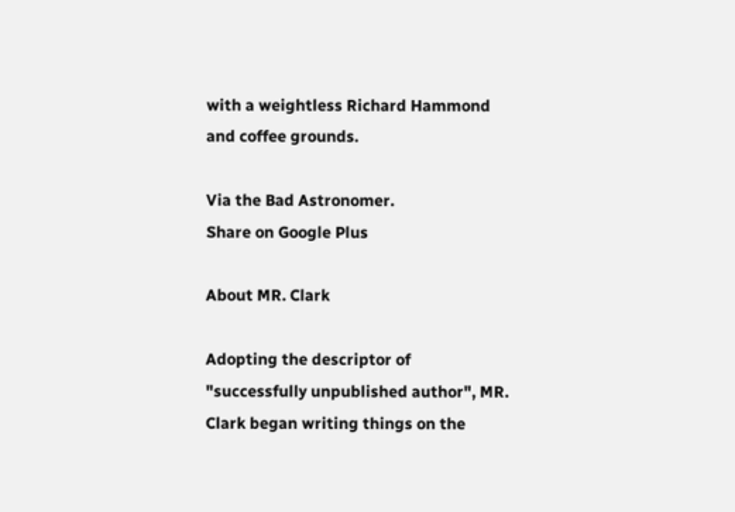with a weightless Richard Hammond and coffee grounds.

Via the Bad Astronomer.
Share on Google Plus

About MR. Clark

Adopting the descriptor of "successfully unpublished author", MR. Clark began writing things on the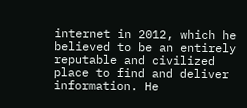internet in 2012, which he believed to be an entirely reputable and civilized place to find and deliver information. He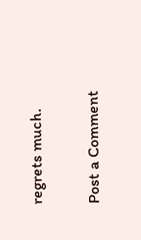regrets much.


Post a Comment